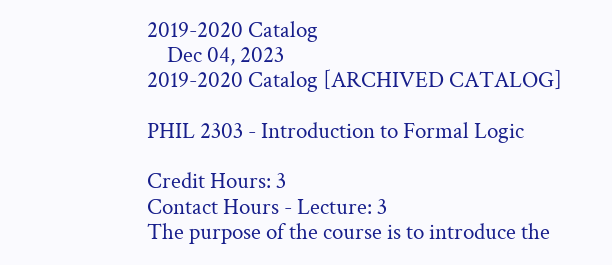2019-2020 Catalog
    Dec 04, 2023
2019-2020 Catalog [ARCHIVED CATALOG]

PHIL 2303 - Introduction to Formal Logic

Credit Hours: 3
Contact Hours - Lecture: 3
The purpose of the course is to introduce the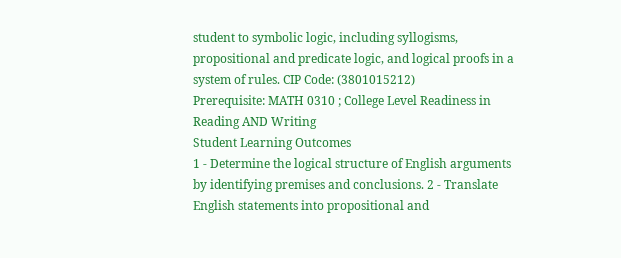student to symbolic logic, including syllogisms, propositional and predicate logic, and logical proofs in a system of rules. CIP Code: (3801015212)
Prerequisite: MATH 0310 ; College Level Readiness in Reading AND Writing
Student Learning Outcomes
1 - Determine the logical structure of English arguments by identifying premises and conclusions. 2 - Translate English statements into propositional and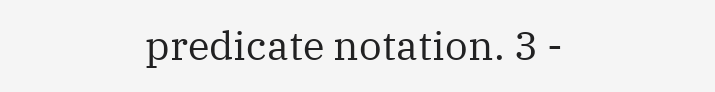predicate notation. 3 -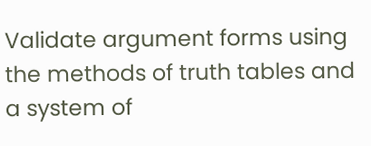Validate argument forms using the methods of truth tables and a system of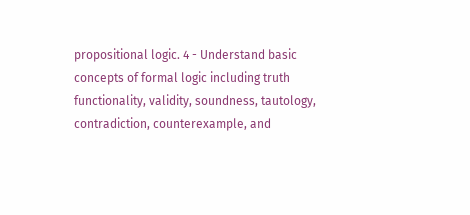propositional logic. 4 - Understand basic concepts of formal logic including truth functionality, validity, soundness, tautology, contradiction, counterexample, and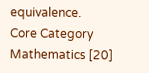equivalence.
Core Category Mathematics [20]